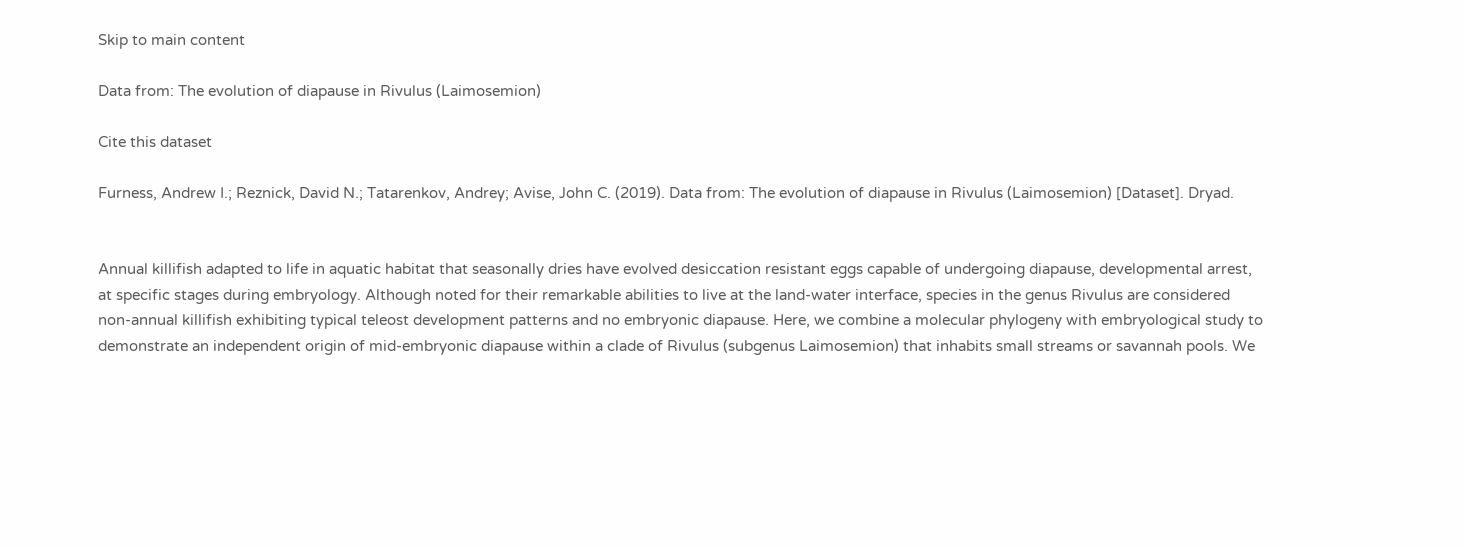Skip to main content

Data from: The evolution of diapause in Rivulus (Laimosemion)

Cite this dataset

Furness, Andrew I.; Reznick, David N.; Tatarenkov, Andrey; Avise, John C. (2019). Data from: The evolution of diapause in Rivulus (Laimosemion) [Dataset]. Dryad.


Annual killifish adapted to life in aquatic habitat that seasonally dries have evolved desiccation resistant eggs capable of undergoing diapause, developmental arrest, at specific stages during embryology. Although noted for their remarkable abilities to live at the land-water interface, species in the genus Rivulus are considered non-annual killifish exhibiting typical teleost development patterns and no embryonic diapause. Here, we combine a molecular phylogeny with embryological study to demonstrate an independent origin of mid-embryonic diapause within a clade of Rivulus (subgenus Laimosemion) that inhabits small streams or savannah pools. We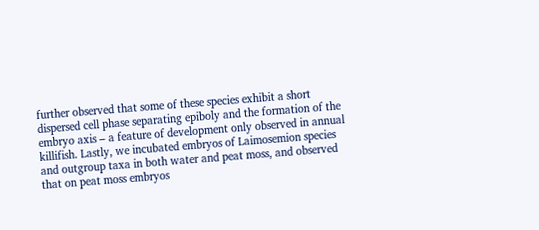further observed that some of these species exhibit a short dispersed cell phase separating epiboly and the formation of the embryo axis – a feature of development only observed in annual killifish. Lastly, we incubated embryos of Laimosemion species and outgroup taxa in both water and peat moss, and observed that on peat moss embryos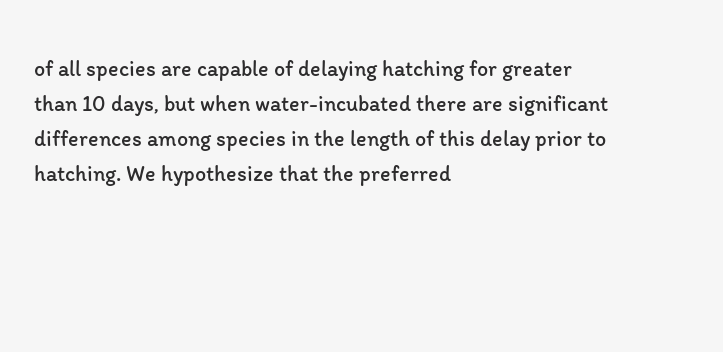of all species are capable of delaying hatching for greater than 10 days, but when water-incubated there are significant differences among species in the length of this delay prior to hatching. We hypothesize that the preferred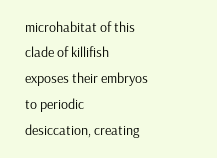microhabitat of this clade of killifish exposes their embryos to periodic desiccation, creating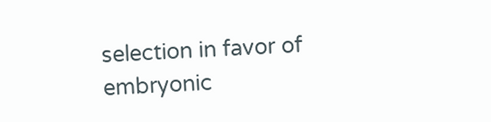selection in favor of embryonic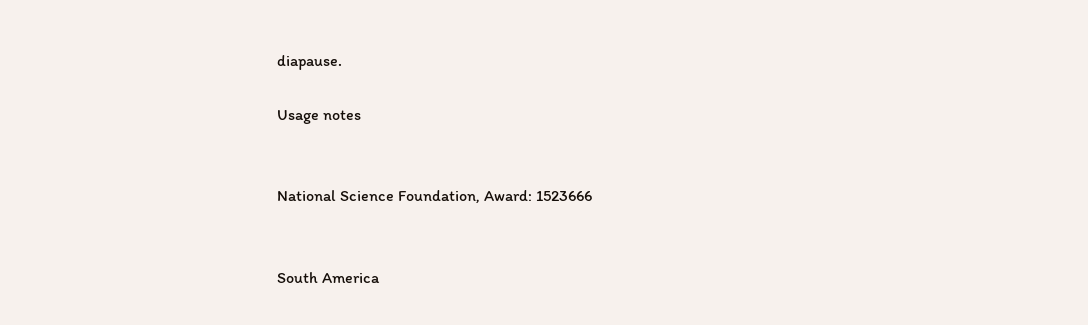diapause.

Usage notes


National Science Foundation, Award: 1523666


South America